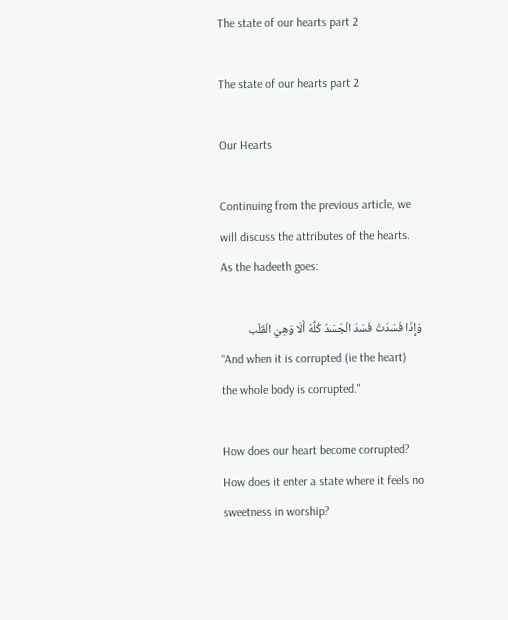The state of our hearts part 2

The state of our hearts part 2

Our Hearts

Continuing from the previous article, we will discuss the attributes of the hearts. As the hadeeth goes:

وَإِذَا فَسَدَتْ فَسَدَ الْجَسَدُ كُلُّهُ أَلَا وَهِيَ الْقَلْب
“And when it is corrupted (ie the heart) the whole body is corrupted."

How does our heart become corrupted? How does it enter a state where it feels no sweetness in worship?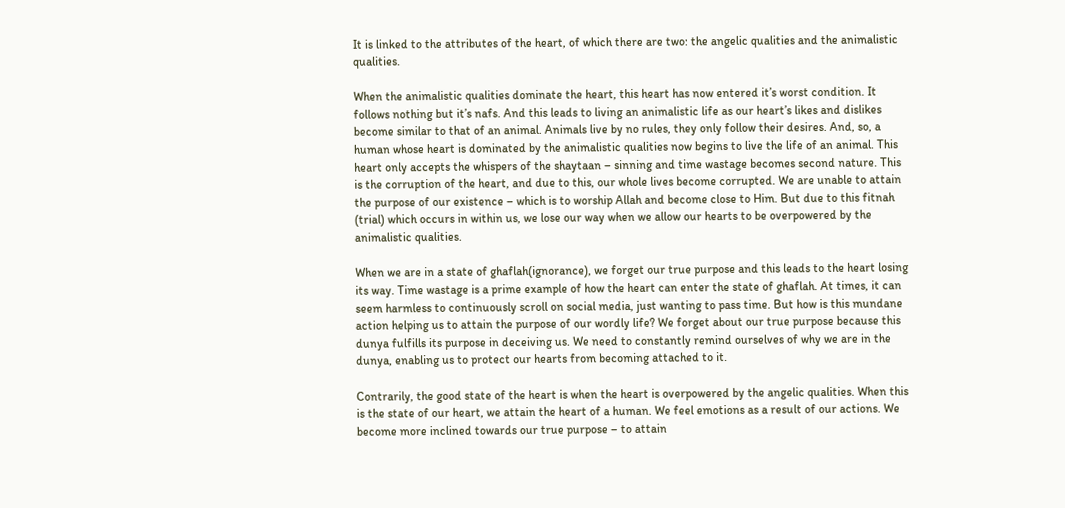It is linked to the attributes of the heart, of which there are two: the angelic qualities and the animalistic qualities.

When the animalistic qualities dominate the heart, this heart has now entered it’s worst condition. It follows nothing but it’s nafs. And this leads to living an animalistic life as our heart’s likes and dislikes become similar to that of an animal. Animals live by no rules, they only follow their desires. And, so, a human whose heart is dominated by the animalistic qualities now begins to live the life of an animal. This heart only accepts the whispers of the shaytaan – sinning and time wastage becomes second nature. This is the corruption of the heart, and due to this, our whole lives become corrupted. We are unable to attain the purpose of our existence – which is to worship Allah and become close to Him. But due to this fitnah (trial) which occurs in within us, we lose our way when we allow our hearts to be overpowered by the animalistic qualities.

When we are in a state of ghaflah(ignorance), we forget our true purpose and this leads to the heart losing its way. Time wastage is a prime example of how the heart can enter the state of ghaflah. At times, it can seem harmless to continuously scroll on social media, just wanting to pass time. But how is this mundane action helping us to attain the purpose of our wordly life? We forget about our true purpose because this dunya fulfills its purpose in deceiving us. We need to constantly remind ourselves of why we are in the dunya, enabling us to protect our hearts from becoming attached to it.

Contrarily, the good state of the heart is when the heart is overpowered by the angelic qualities. When this is the state of our heart, we attain the heart of a human. We feel emotions as a result of our actions. We become more inclined towards our true purpose – to attain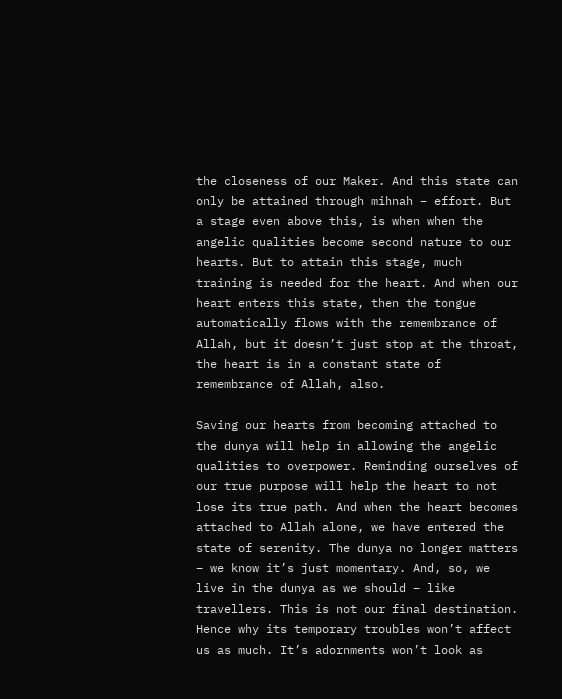the closeness of our Maker. And this state can only be attained through mihnah – effort. But a stage even above this, is when when the angelic qualities become second nature to our hearts. But to attain this stage, much training is needed for the heart. And when our heart enters this state, then the tongue automatically flows with the remembrance of Allah, but it doesn’t just stop at the throat, the heart is in a constant state of remembrance of Allah, also.

Saving our hearts from becoming attached to the dunya will help in allowing the angelic qualities to overpower. Reminding ourselves of our true purpose will help the heart to not lose its true path. And when the heart becomes attached to Allah alone, we have entered the state of serenity. The dunya no longer matters – we know it’s just momentary. And, so, we live in the dunya as we should – like travellers. This is not our final destination. Hence why its temporary troubles won’t affect us as much. It’s adornments won’t look as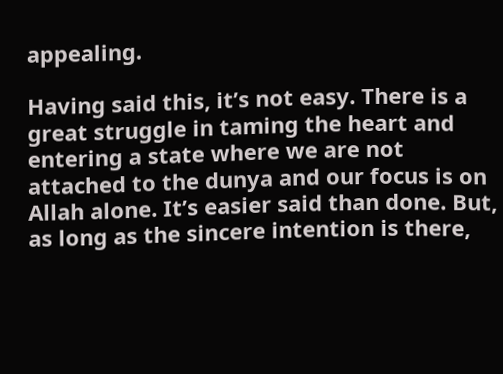appealing.

Having said this, it’s not easy. There is a great struggle in taming the heart and entering a state where we are not attached to the dunya and our focus is on Allah alone. It’s easier said than done. But, as long as the sincere intention is there,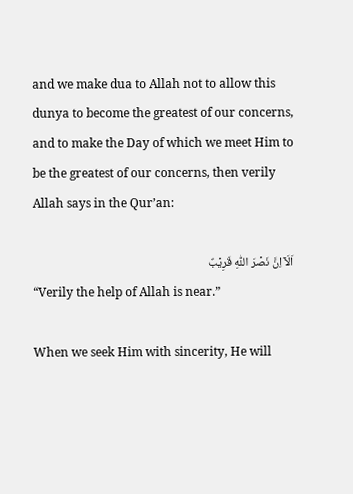and we make dua to Allah not to allow this dunya to become the greatest of our concerns, and to make the Day of which we meet Him to be the greatest of our concerns, then verily Allah says in the Qur’an:

اَلَاۤ اِنَّ نَصۡرَ اللّٰهِ قَرِيۡبٌ
“Verily the help of Allah is near.”

When we seek Him with sincerity, He will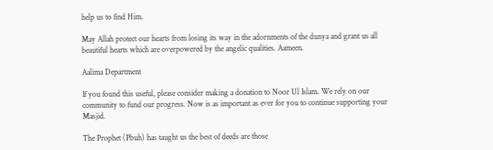help us to find Him.

May Allah protect our hearts from losing its way in the adornments of the dunya and grant us all beautiful hearts which are overpowered by the angelic qualities. Aameen.

Aalima Department

If you found this useful, please consider making a donation to Noor Ul Islam. We rely on our community to fund our progress. Now is as important as ever for you to continue supporting your Masjid.

The Prophet (Pbuh) has taught us the best of deeds are those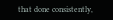that done consistently,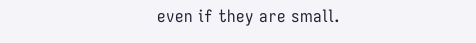even if they are small.